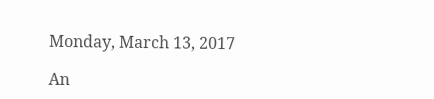Monday, March 13, 2017

An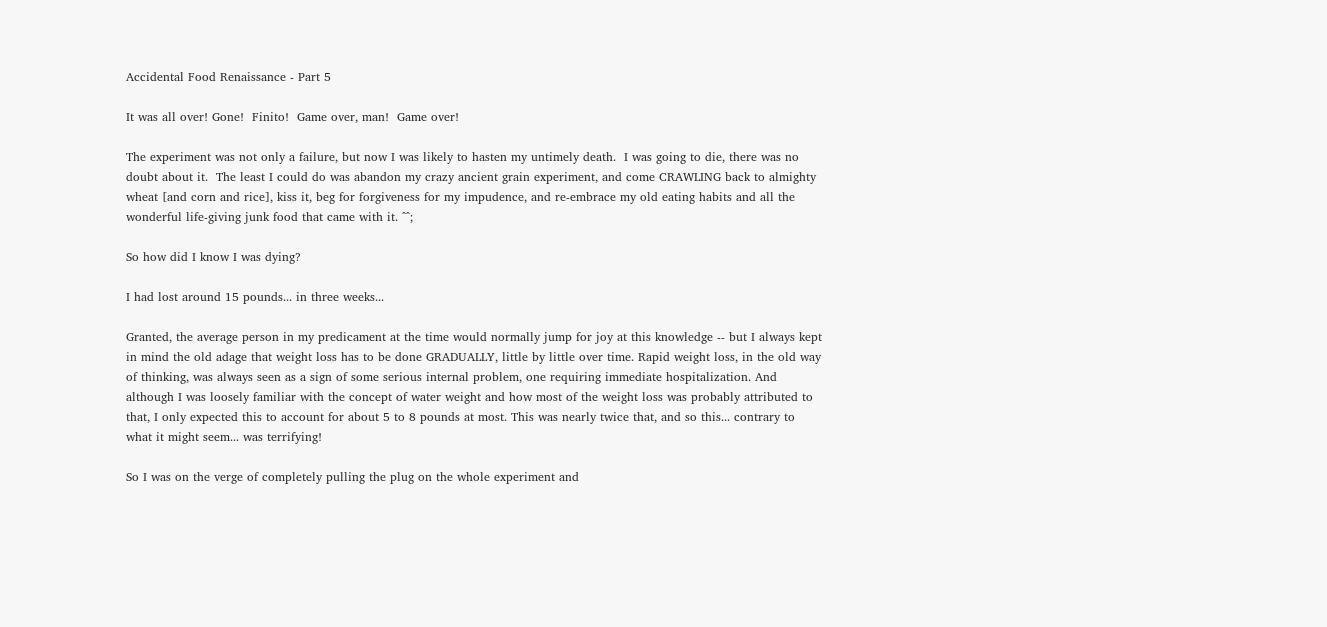Accidental Food Renaissance - Part 5

It was all over! Gone!  Finito!  Game over, man!  Game over!

The experiment was not only a failure, but now I was likely to hasten my untimely death.  I was going to die, there was no doubt about it.  The least I could do was abandon my crazy ancient grain experiment, and come CRAWLING back to almighty wheat [and corn and rice], kiss it, beg for forgiveness for my impudence, and re-embrace my old eating habits and all the wonderful life-giving junk food that came with it. ^^;

So how did I know I was dying?

I had lost around 15 pounds... in three weeks...

Granted, the average person in my predicament at the time would normally jump for joy at this knowledge -- but I always kept in mind the old adage that weight loss has to be done GRADUALLY, little by little over time. Rapid weight loss, in the old way of thinking, was always seen as a sign of some serious internal problem, one requiring immediate hospitalization. And although I was loosely familiar with the concept of water weight and how most of the weight loss was probably attributed to that, I only expected this to account for about 5 to 8 pounds at most. This was nearly twice that, and so this... contrary to what it might seem... was terrifying!

So I was on the verge of completely pulling the plug on the whole experiment and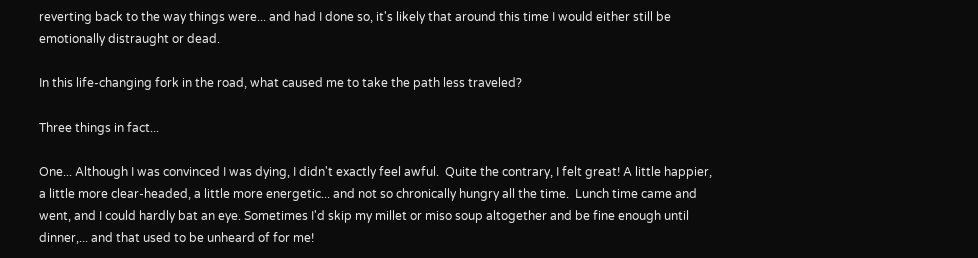reverting back to the way things were... and had I done so, it's likely that around this time I would either still be emotionally distraught or dead.

In this life-changing fork in the road, what caused me to take the path less traveled?

Three things in fact...

One... Although I was convinced I was dying, I didn't exactly feel awful.  Quite the contrary, I felt great! A little happier, a little more clear-headed, a little more energetic... and not so chronically hungry all the time.  Lunch time came and went, and I could hardly bat an eye. Sometimes I'd skip my millet or miso soup altogether and be fine enough until dinner,... and that used to be unheard of for me!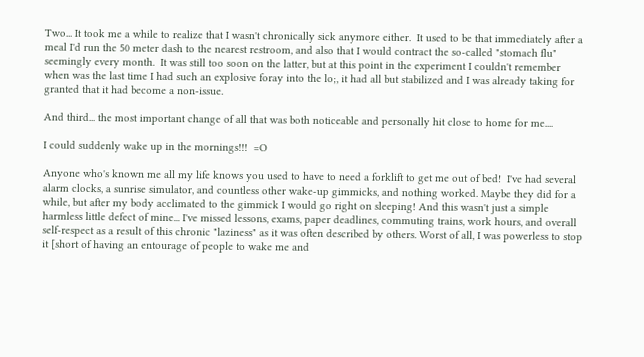Two... It took me a while to realize that I wasn't chronically sick anymore either.  It used to be that immediately after a meal I'd run the 50 meter dash to the nearest restroom, and also that I would contract the so-called "stomach flu" seemingly every month.  It was still too soon on the latter, but at this point in the experiment I couldn't remember when was the last time I had such an explosive foray into the lo;, it had all but stabilized and I was already taking for granted that it had become a non-issue.

And third... the most important change of all that was both noticeable and personally hit close to home for me....

I could suddenly wake up in the mornings!!!  =O

Anyone who's known me all my life knows you used to have to need a forklift to get me out of bed!  I've had several alarm clocks, a sunrise simulator, and countless other wake-up gimmicks, and nothing worked. Maybe they did for a while, but after my body acclimated to the gimmick I would go right on sleeping! And this wasn't just a simple harmless little defect of mine... I've missed lessons, exams, paper deadlines, commuting trains, work hours, and overall self-respect as a result of this chronic "laziness" as it was often described by others. Worst of all, I was powerless to stop it [short of having an entourage of people to wake me and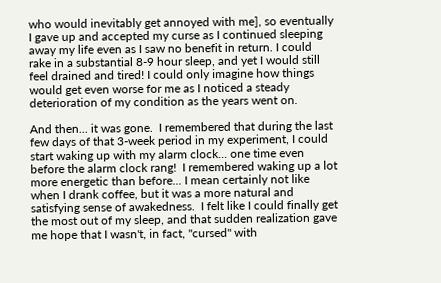who would inevitably get annoyed with me], so eventually I gave up and accepted my curse as I continued sleeping away my life even as I saw no benefit in return. I could rake in a substantial 8-9 hour sleep, and yet I would still feel drained and tired! I could only imagine how things would get even worse for me as I noticed a steady deterioration of my condition as the years went on.

And then... it was gone.  I remembered that during the last few days of that 3-week period in my experiment, I could start waking up with my alarm clock... one time even before the alarm clock rang!  I remembered waking up a lot more energetic than before... I mean certainly not like when I drank coffee, but it was a more natural and satisfying sense of awakedness.  I felt like I could finally get the most out of my sleep, and that sudden realization gave me hope that I wasn't, in fact, "cursed" with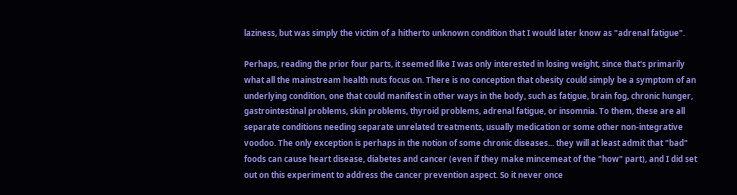laziness, but was simply the victim of a hitherto unknown condition that I would later know as "adrenal fatigue".

Perhaps, reading the prior four parts, it seemed like I was only interested in losing weight, since that's primarily what all the mainstream health nuts focus on. There is no conception that obesity could simply be a symptom of an underlying condition, one that could manifest in other ways in the body, such as fatigue, brain fog, chronic hunger, gastrointestinal problems, skin problems, thyroid problems, adrenal fatigue, or insomnia. To them, these are all separate conditions needing separate unrelated treatments, usually medication or some other non-integrative voodoo. The only exception is perhaps in the notion of some chronic diseases... they will at least admit that "bad" foods can cause heart disease, diabetes and cancer (even if they make mincemeat of the "how" part), and I did set out on this experiment to address the cancer prevention aspect. So it never once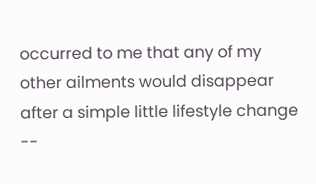occurred to me that any of my other ailments would disappear after a simple little lifestyle change --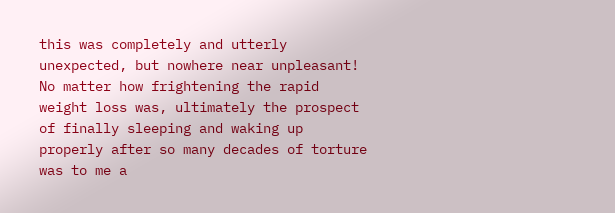this was completely and utterly unexpected, but nowhere near unpleasant!  No matter how frightening the rapid weight loss was, ultimately the prospect of finally sleeping and waking up properly after so many decades of torture was to me a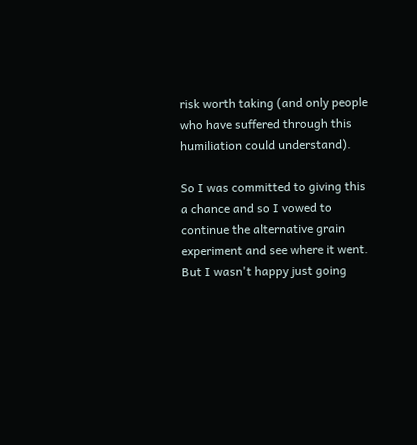risk worth taking (and only people who have suffered through this humiliation could understand).

So I was committed to giving this a chance and so I vowed to continue the alternative grain experiment and see where it went.  But I wasn't happy just going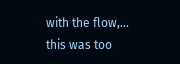with the flow,... this was too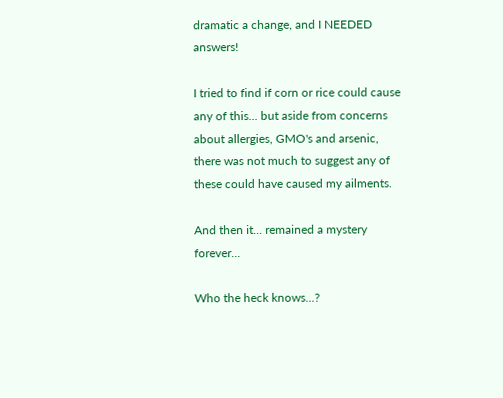dramatic a change, and I NEEDED answers!

I tried to find if corn or rice could cause any of this... but aside from concerns about allergies, GMO's and arsenic, there was not much to suggest any of these could have caused my ailments.

And then it... remained a mystery forever...

Who the heck knows...?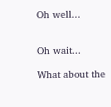Oh well...


Oh wait...

What about the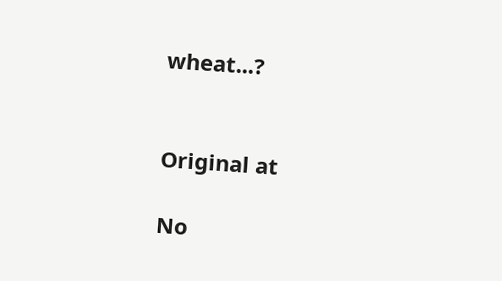wheat...?


Original at

No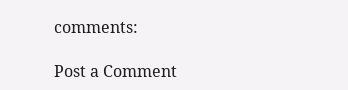comments:

Post a Comment